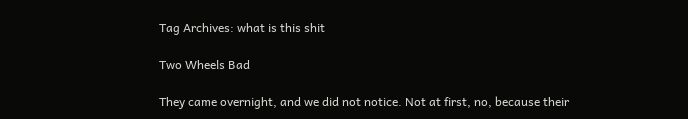Tag Archives: what is this shit

Two Wheels Bad

They came overnight, and we did not notice. Not at first, no, because their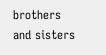brothers and sisters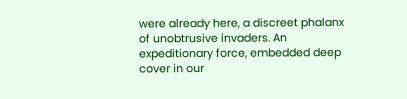were already here, a discreet phalanx of unobtrusive invaders. An expeditionary force, embedded deep cover in our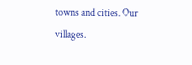towns and cities. Our villages.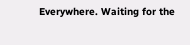Everywhere. Waiting for the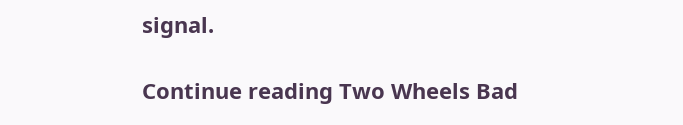signal.

Continue reading Two Wheels Bad